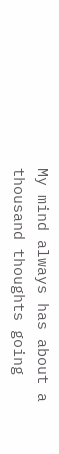My mind always has about a thousand thoughts going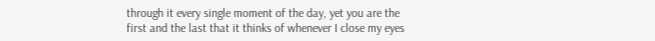through it every single moment of the day, yet you are the first and the last that it thinks of whenever I close my eyes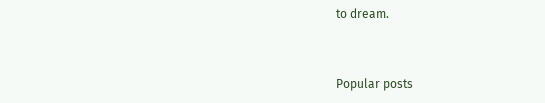to dream.


Popular posts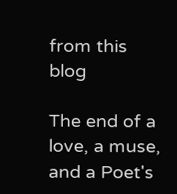from this blog

The end of a love, a muse, and a Poet's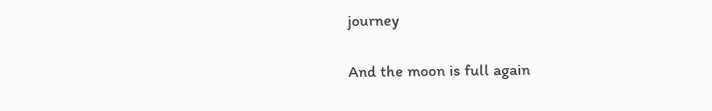journey

And the moon is full again